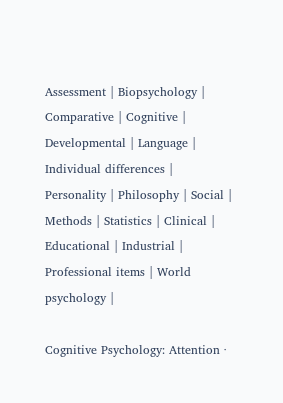Assessment | Biopsychology | Comparative | Cognitive | Developmental | Language | Individual differences | Personality | Philosophy | Social |
Methods | Statistics | Clinical | Educational | Industrial | Professional items | World psychology |

Cognitive Psychology: Attention ·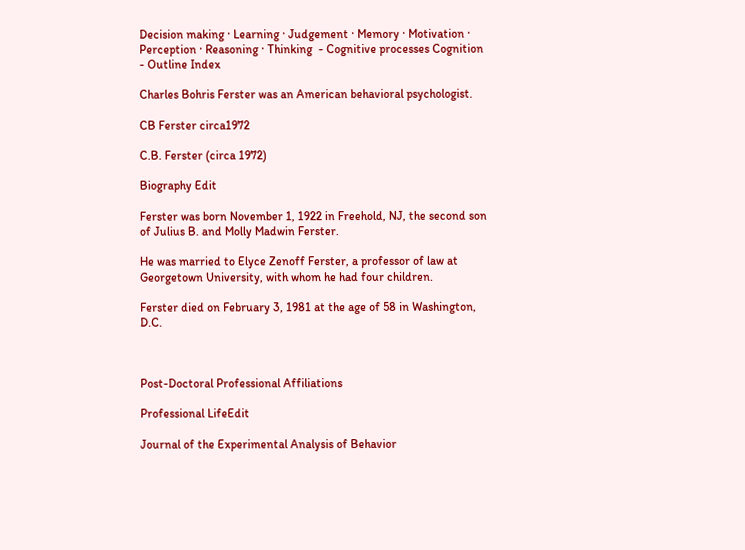Decision making · Learning · Judgement · Memory · Motivation · Perception · Reasoning · Thinking  - Cognitive processes Cognition - Outline Index

Charles Bohris Ferster was an American behavioral psychologist.

CB Ferster circa1972

C.B. Ferster (circa 1972)

Biography Edit

Ferster was born November 1, 1922 in Freehold, NJ, the second son of Julius B. and Molly Madwin Ferster.

He was married to Elyce Zenoff Ferster, a professor of law at Georgetown University, with whom he had four children.

Ferster died on February 3, 1981 at the age of 58 in Washington, D.C.



Post-Doctoral Professional Affiliations

Professional LifeEdit

Journal of the Experimental Analysis of Behavior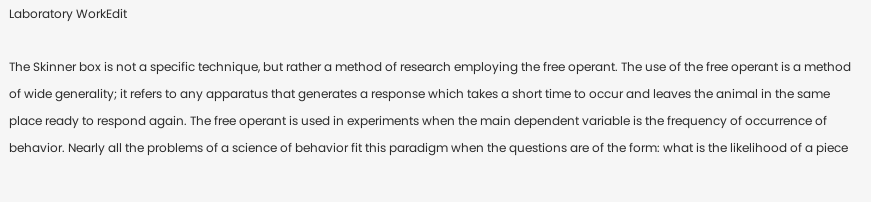Laboratory WorkEdit

The Skinner box is not a specific technique, but rather a method of research employing the free operant. The use of the free operant is a method of wide generality; it refers to any apparatus that generates a response which takes a short time to occur and leaves the animal in the same place ready to respond again. The free operant is used in experiments when the main dependent variable is the frequency of occurrence of behavior. Nearly all the problems of a science of behavior fit this paradigm when the questions are of the form: what is the likelihood of a piece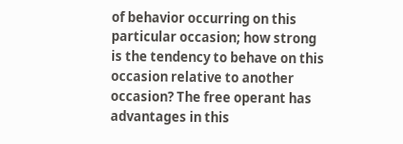of behavior occurring on this particular occasion; how strong is the tendency to behave on this occasion relative to another occasion? The free operant has advantages in this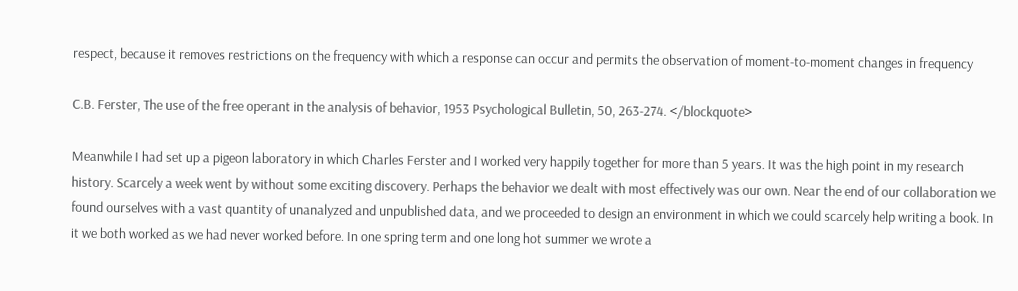respect, because it removes restrictions on the frequency with which a response can occur and permits the observation of moment-to-moment changes in frequency

C.B. Ferster, The use of the free operant in the analysis of behavior, 1953 Psychological Bulletin, 50, 263-274. </blockquote>

Meanwhile I had set up a pigeon laboratory in which Charles Ferster and I worked very happily together for more than 5 years. It was the high point in my research history. Scarcely a week went by without some exciting discovery. Perhaps the behavior we dealt with most effectively was our own. Near the end of our collaboration we found ourselves with a vast quantity of unanalyzed and unpublished data, and we proceeded to design an environment in which we could scarcely help writing a book. In it we both worked as we had never worked before. In one spring term and one long hot summer we wrote a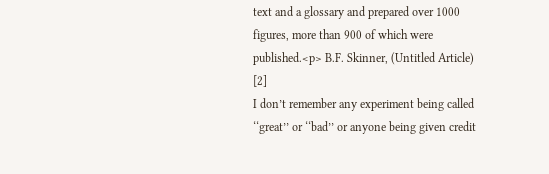text and a glossary and prepared over 1000 figures, more than 900 of which were published.<p> B.F. Skinner, (Untitled Article) [2]
I don’t remember any experiment being called ‘‘great’’ or ‘‘bad’’ or anyone being given credit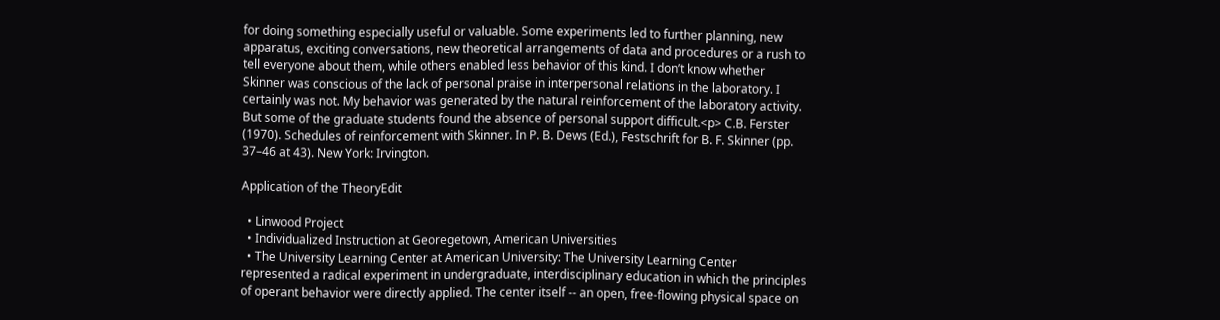for doing something especially useful or valuable. Some experiments led to further planning, new apparatus, exciting conversations, new theoretical arrangements of data and procedures or a rush to tell everyone about them, while others enabled less behavior of this kind. I don’t know whether Skinner was conscious of the lack of personal praise in interpersonal relations in the laboratory. I certainly was not. My behavior was generated by the natural reinforcement of the laboratory activity. But some of the graduate students found the absence of personal support difficult.<p> C.B. Ferster (1970). Schedules of reinforcement with Skinner. In P. B. Dews (Ed.), Festschrift for B. F. Skinner (pp. 37–46 at 43). New York: Irvington.

Application of the TheoryEdit

  • Linwood Project
  • Individualized Instruction at Georegetown, American Universities
  • The University Learning Center at American University: The University Learning Center represented a radical experiment in undergraduate, interdisciplinary education in which the principles of operant behavior were directly applied. The center itself -- an open, free-flowing physical space on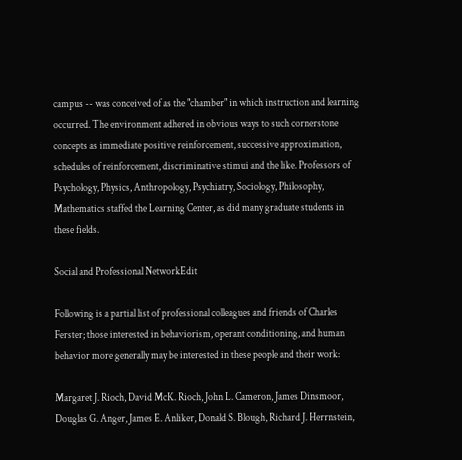campus -- was conceived of as the "chamber" in which instruction and learning occurred. The environment adhered in obvious ways to such cornerstone concepts as immediate positive reinforcement, successive approximation, schedules of reinforcement, discriminative stimui and the like. Professors of Psychology, Physics, Anthropology, Psychiatry, Sociology, Philosophy, Mathematics staffed the Learning Center, as did many graduate students in these fields.

Social and Professional NetworkEdit

Following is a partial list of professional colleagues and friends of Charles Ferster; those interested in behaviorism, operant conditioning, and human behavior more generally may be interested in these people and their work:

Margaret J. Rioch, David McK. Rioch, John L. Cameron, James Dinsmoor, Douglas G. Anger, James E. Anliker, Donald S. Blough, Richard J. Herrnstein,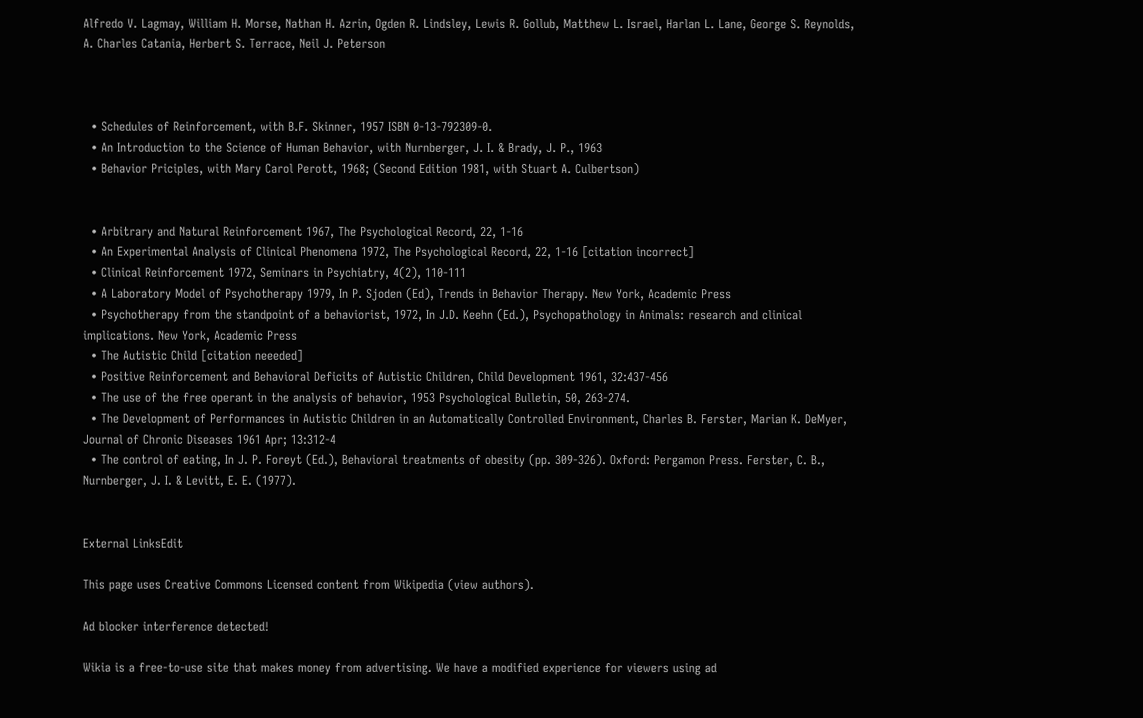Alfredo V. Lagmay, William H. Morse, Nathan H. Azrin, Ogden R. Lindsley, Lewis R. Gollub, Matthew L. Israel, Harlan L. Lane, George S. Reynolds, A. Charles Catania, Herbert S. Terrace, Neil J. Peterson



  • Schedules of Reinforcement, with B.F. Skinner, 1957 ISBN 0-13-792309-0.
  • An Introduction to the Science of Human Behavior, with Nurnberger, J. I. & Brady, J. P., 1963
  • Behavior Priciples, with Mary Carol Perott, 1968; (Second Edition 1981, with Stuart A. Culbertson)


  • Arbitrary and Natural Reinforcement 1967, The Psychological Record, 22, 1-16
  • An Experimental Analysis of Clinical Phenomena 1972, The Psychological Record, 22, 1-16 [citation incorrect]
  • Clinical Reinforcement 1972, Seminars in Psychiatry, 4(2), 110-111
  • A Laboratory Model of Psychotherapy 1979, In P. Sjoden (Ed), Trends in Behavior Therapy. New York, Academic Press
  • Psychotherapy from the standpoint of a behaviorist, 1972, In J.D. Keehn (Ed.), Psychopathology in Animals: research and clinical implications. New York, Academic Press
  • The Autistic Child [citation neeeded]
  • Positive Reinforcement and Behavioral Deficits of Autistic Children, Child Development 1961, 32:437-456
  • The use of the free operant in the analysis of behavior, 1953 Psychological Bulletin, 50, 263-274.
  • The Development of Performances in Autistic Children in an Automatically Controlled Environment, Charles B. Ferster, Marian K. DeMyer, Journal of Chronic Diseases 1961 Apr; 13:312-4
  • The control of eating, In J. P. Foreyt (Ed.), Behavioral treatments of obesity (pp. 309-326). Oxford: Pergamon Press. Ferster, C. B., Nurnberger, J. I. & Levitt, E. E. (1977).


External LinksEdit

This page uses Creative Commons Licensed content from Wikipedia (view authors).

Ad blocker interference detected!

Wikia is a free-to-use site that makes money from advertising. We have a modified experience for viewers using ad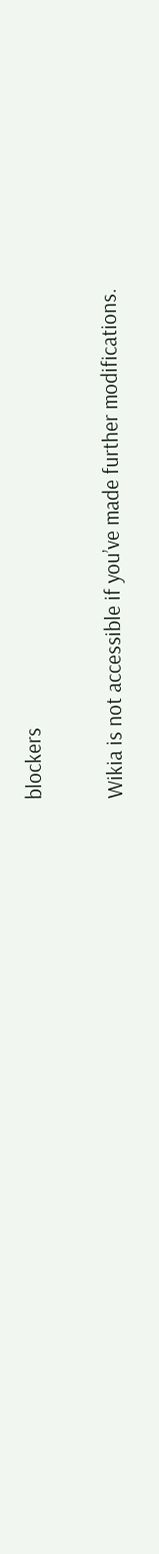blockers

Wikia is not accessible if you’ve made further modifications.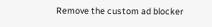Remove the custom ad blocker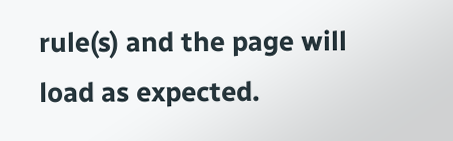rule(s) and the page will load as expected.